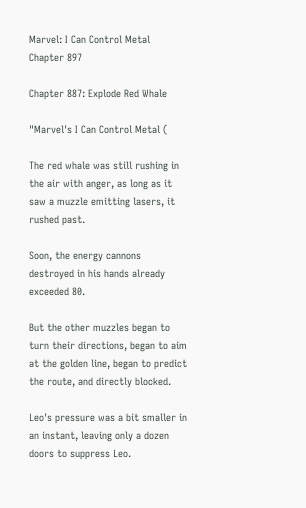Marvel: I Can Control Metal Chapter 897

Chapter 887: Explode Red Whale

"Marvel's I Can Control Metal (

The red whale was still rushing in the air with anger, as long as it saw a muzzle emitting lasers, it rushed past.

Soon, the energy cannons destroyed in his hands already exceeded 80.

But the other muzzles began to turn their directions, began to aim at the golden line, began to predict the route, and directly blocked.

Leo's pressure was a bit smaller in an instant, leaving only a dozen doors to suppress Leo.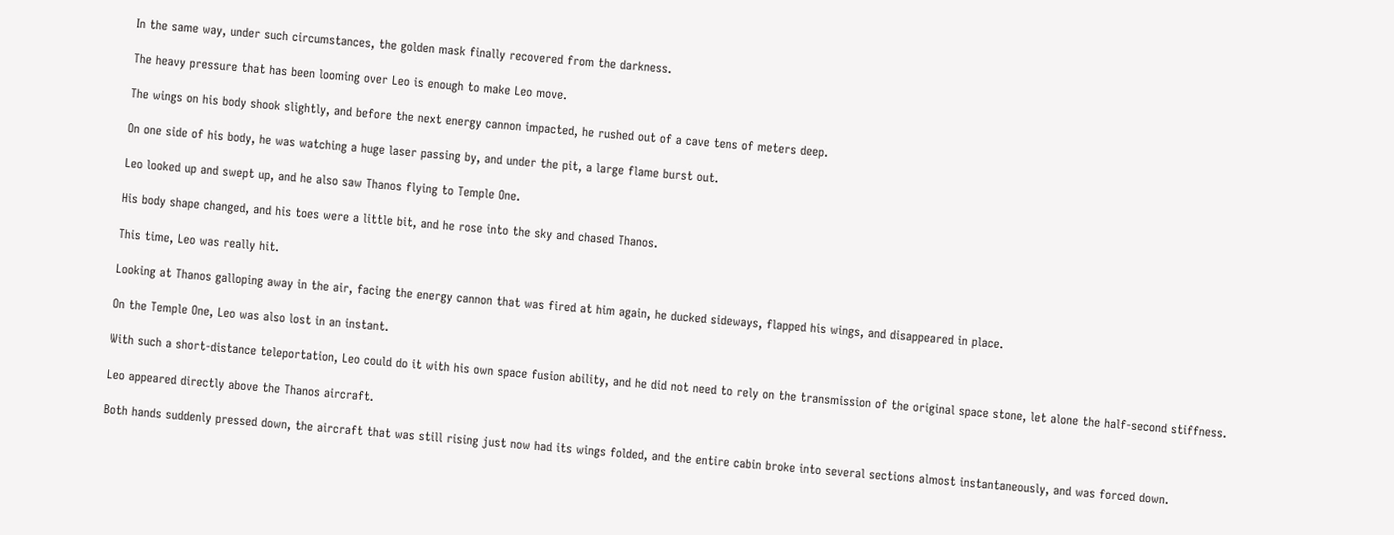In the same way, under such circumstances, the golden mask finally recovered from the darkness.

The heavy pressure that has been looming over Leo is enough to make Leo move.

The wings on his body shook slightly, and before the next energy cannon impacted, he rushed out of a cave tens of meters deep.

On one side of his body, he was watching a huge laser passing by, and under the pit, a large flame burst out.

Leo looked up and swept up, and he also saw Thanos flying to Temple One.

His body shape changed, and his toes were a little bit, and he rose into the sky and chased Thanos.

This time, Leo was really hit.

Looking at Thanos galloping away in the air, facing the energy cannon that was fired at him again, he ducked sideways, flapped his wings, and disappeared in place.

On the Temple One, Leo was also lost in an instant.

With such a short-distance teleportation, Leo could do it with his own space fusion ability, and he did not need to rely on the transmission of the original space stone, let alone the half-second stiffness.

Leo appeared directly above the Thanos aircraft.

Both hands suddenly pressed down, the aircraft that was still rising just now had its wings folded, and the entire cabin broke into several sections almost instantaneously, and was forced down.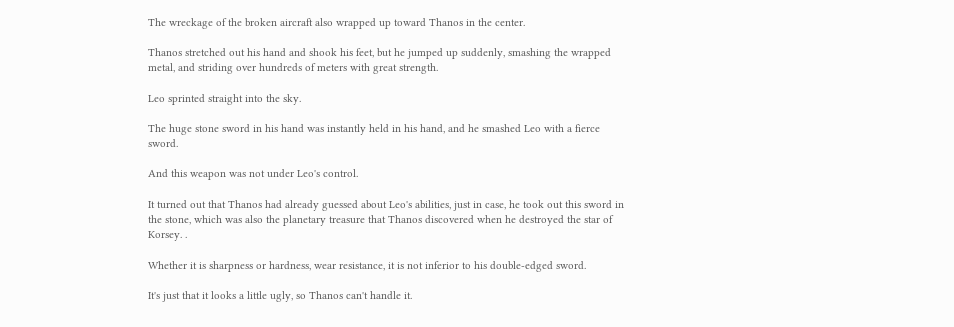The wreckage of the broken aircraft also wrapped up toward Thanos in the center.

Thanos stretched out his hand and shook his feet, but he jumped up suddenly, smashing the wrapped metal, and striding over hundreds of meters with great strength.

Leo sprinted straight into the sky.

The huge stone sword in his hand was instantly held in his hand, and he smashed Leo with a fierce sword.

And this weapon was not under Leo's control.

It turned out that Thanos had already guessed about Leo's abilities, just in case, he took out this sword in the stone, which was also the planetary treasure that Thanos discovered when he destroyed the star of Korsey. .

Whether it is sharpness or hardness, wear resistance, it is not inferior to his double-edged sword.

It's just that it looks a little ugly, so Thanos can't handle it.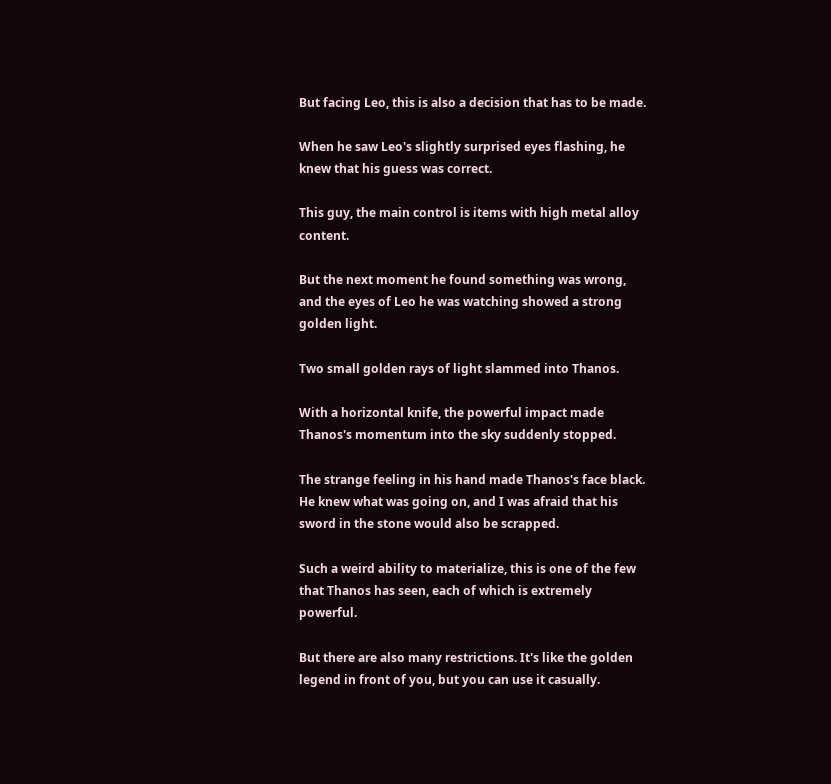But facing Leo, this is also a decision that has to be made.

When he saw Leo's slightly surprised eyes flashing, he knew that his guess was correct.

This guy, the main control is items with high metal alloy content.

But the next moment he found something was wrong, and the eyes of Leo he was watching showed a strong golden light.

Two small golden rays of light slammed into Thanos.

With a horizontal knife, the powerful impact made Thanos's momentum into the sky suddenly stopped.

The strange feeling in his hand made Thanos's face black. He knew what was going on, and I was afraid that his sword in the stone would also be scrapped.

Such a weird ability to materialize, this is one of the few that Thanos has seen, each of which is extremely powerful.

But there are also many restrictions. It's like the golden legend in front of you, but you can use it casually.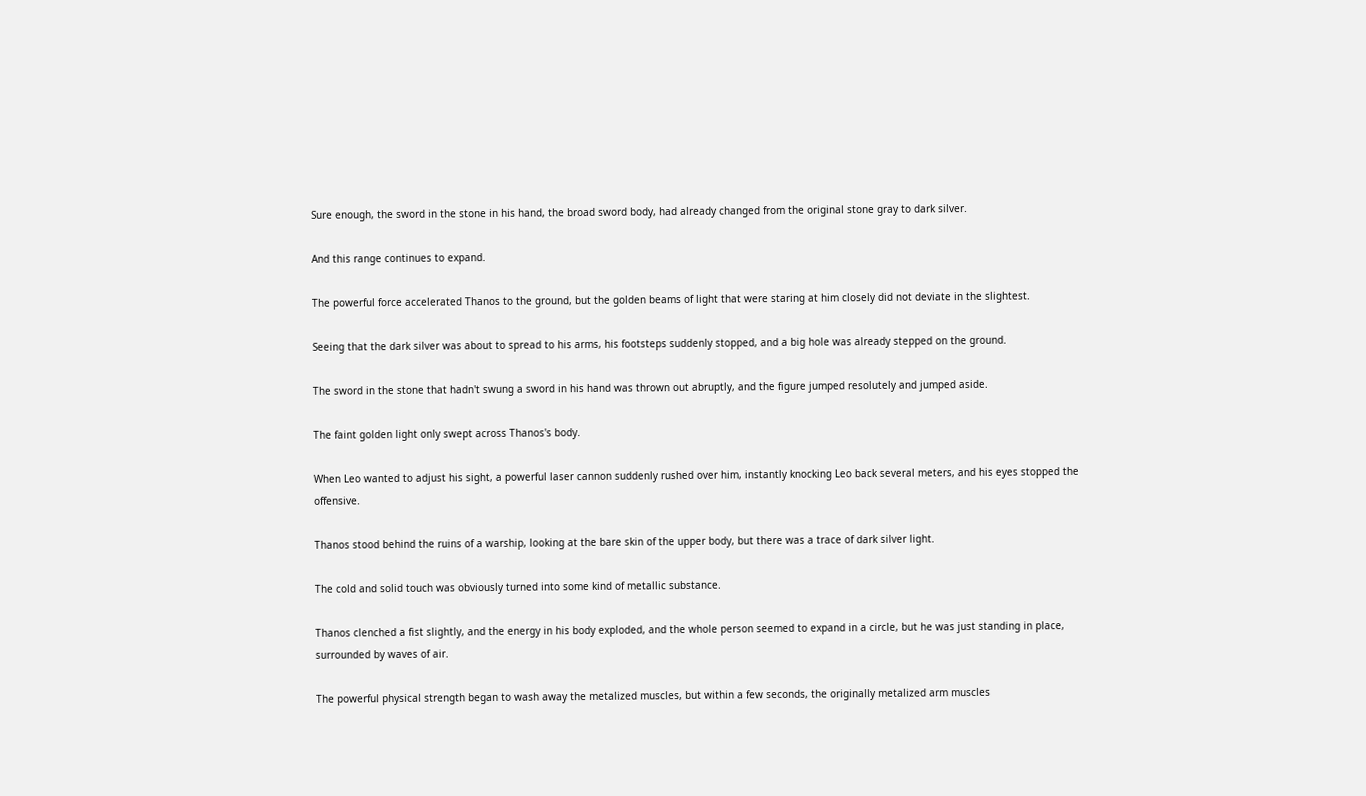Sure enough, the sword in the stone in his hand, the broad sword body, had already changed from the original stone gray to dark silver.

And this range continues to expand.

The powerful force accelerated Thanos to the ground, but the golden beams of light that were staring at him closely did not deviate in the slightest.

Seeing that the dark silver was about to spread to his arms, his footsteps suddenly stopped, and a big hole was already stepped on the ground.

The sword in the stone that hadn't swung a sword in his hand was thrown out abruptly, and the figure jumped resolutely and jumped aside.

The faint golden light only swept across Thanos's body.

When Leo wanted to adjust his sight, a powerful laser cannon suddenly rushed over him, instantly knocking Leo back several meters, and his eyes stopped the offensive.

Thanos stood behind the ruins of a warship, looking at the bare skin of the upper body, but there was a trace of dark silver light.

The cold and solid touch was obviously turned into some kind of metallic substance.

Thanos clenched a fist slightly, and the energy in his body exploded, and the whole person seemed to expand in a circle, but he was just standing in place, surrounded by waves of air.

The powerful physical strength began to wash away the metalized muscles, but within a few seconds, the originally metalized arm muscles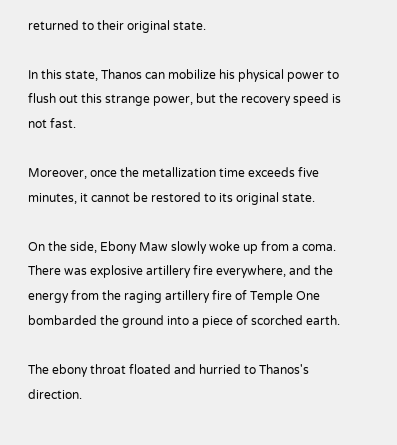returned to their original state.

In this state, Thanos can mobilize his physical power to flush out this strange power, but the recovery speed is not fast.

Moreover, once the metallization time exceeds five minutes, it cannot be restored to its original state.

On the side, Ebony Maw slowly woke up from a coma. There was explosive artillery fire everywhere, and the energy from the raging artillery fire of Temple One bombarded the ground into a piece of scorched earth.

The ebony throat floated and hurried to Thanos's direction.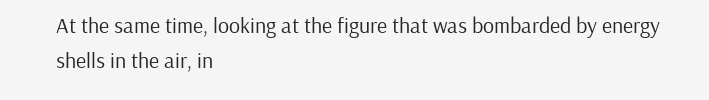At the same time, looking at the figure that was bombarded by energy shells in the air, in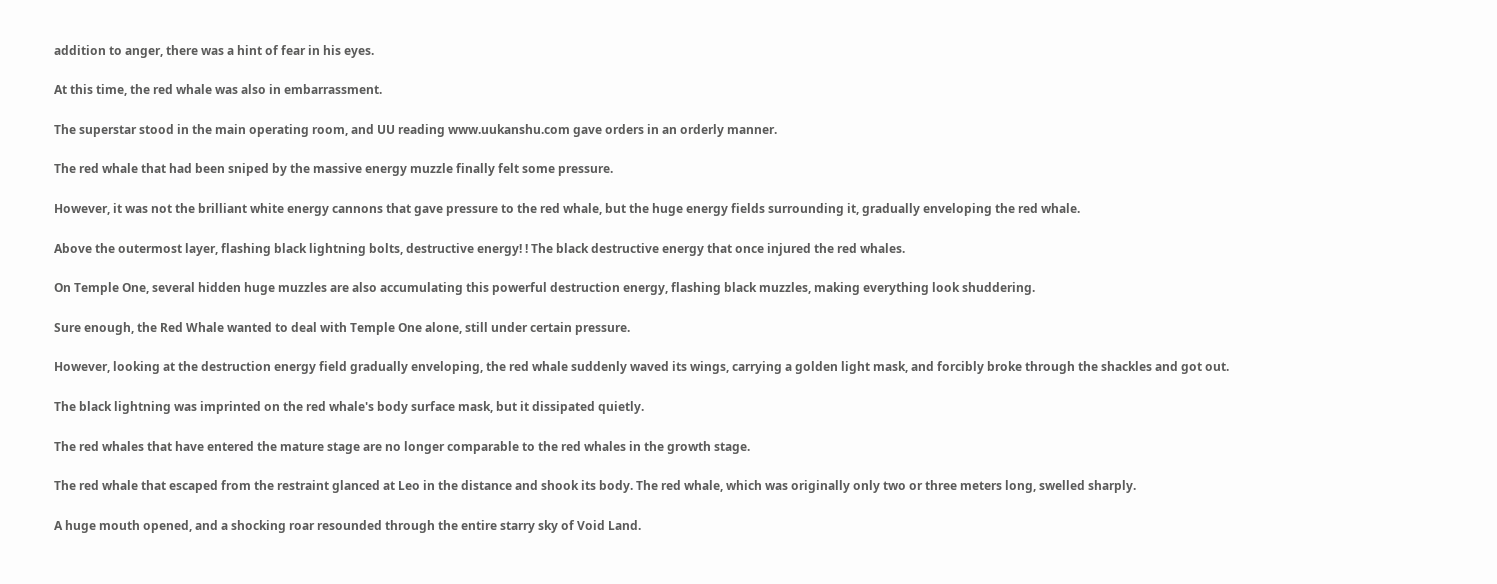addition to anger, there was a hint of fear in his eyes.

At this time, the red whale was also in embarrassment.

The superstar stood in the main operating room, and UU reading www.uukanshu.com gave orders in an orderly manner.

The red whale that had been sniped by the massive energy muzzle finally felt some pressure.

However, it was not the brilliant white energy cannons that gave pressure to the red whale, but the huge energy fields surrounding it, gradually enveloping the red whale.

Above the outermost layer, flashing black lightning bolts, destructive energy! ! The black destructive energy that once injured the red whales.

On Temple One, several hidden huge muzzles are also accumulating this powerful destruction energy, flashing black muzzles, making everything look shuddering.

Sure enough, the Red Whale wanted to deal with Temple One alone, still under certain pressure.

However, looking at the destruction energy field gradually enveloping, the red whale suddenly waved its wings, carrying a golden light mask, and forcibly broke through the shackles and got out.

The black lightning was imprinted on the red whale's body surface mask, but it dissipated quietly.

The red whales that have entered the mature stage are no longer comparable to the red whales in the growth stage.

The red whale that escaped from the restraint glanced at Leo in the distance and shook its body. The red whale, which was originally only two or three meters long, swelled sharply.

A huge mouth opened, and a shocking roar resounded through the entire starry sky of Void Land.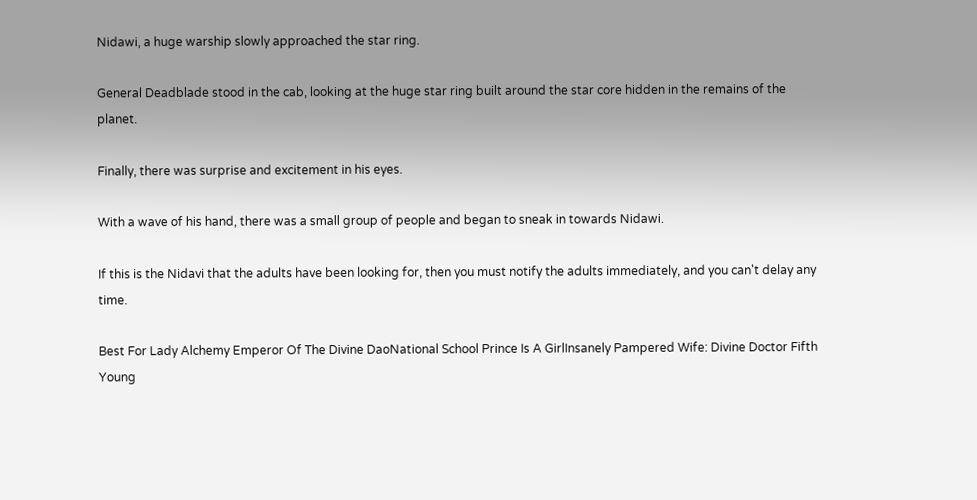Nidawi, a huge warship slowly approached the star ring.

General Deadblade stood in the cab, looking at the huge star ring built around the star core hidden in the remains of the planet.

Finally, there was surprise and excitement in his eyes.

With a wave of his hand, there was a small group of people and began to sneak in towards Nidawi.

If this is the Nidavi that the adults have been looking for, then you must notify the adults immediately, and you can't delay any time.

Best For Lady Alchemy Emperor Of The Divine DaoNational School Prince Is A GirlInsanely Pampered Wife: Divine Doctor Fifth Young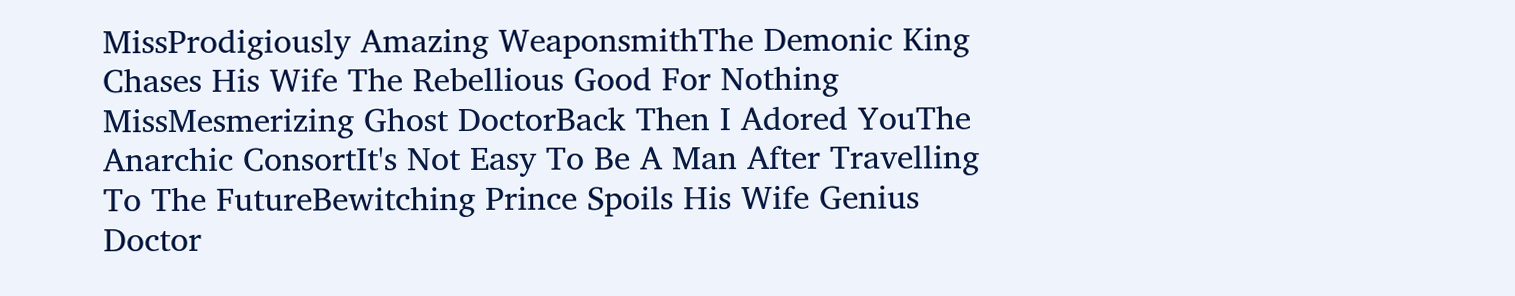MissProdigiously Amazing WeaponsmithThe Demonic King Chases His Wife The Rebellious Good For Nothing MissMesmerizing Ghost DoctorBack Then I Adored YouThe Anarchic ConsortIt's Not Easy To Be A Man After Travelling To The FutureBewitching Prince Spoils His Wife Genius Doctor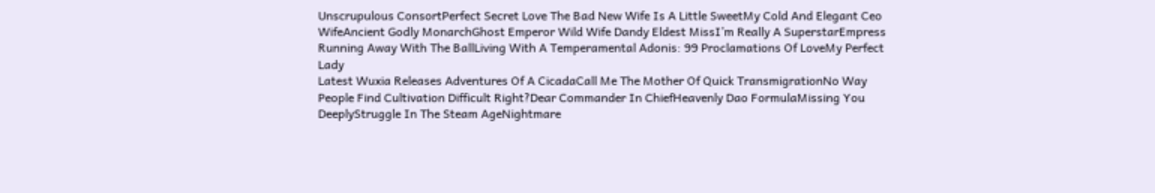Unscrupulous ConsortPerfect Secret Love The Bad New Wife Is A Little SweetMy Cold And Elegant Ceo WifeAncient Godly MonarchGhost Emperor Wild Wife Dandy Eldest MissI’m Really A SuperstarEmpress Running Away With The BallLiving With A Temperamental Adonis: 99 Proclamations Of LoveMy Perfect Lady
Latest Wuxia Releases Adventures Of A CicadaCall Me The Mother Of Quick TransmigrationNo Way People Find Cultivation Difficult Right?Dear Commander In ChiefHeavenly Dao FormulaMissing You DeeplyStruggle In The Steam AgeNightmare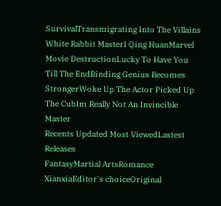SurvivalTransmigrating Into The Villains White Rabbit MasterI Qing HuanMarvel Movie DestructionLucky To Have You Till The EndBinding Genius Becomes StrongerWoke Up The Actor Picked Up The CubIm Really Not An Invincible Master
Recents Updated Most ViewedLastest Releases
FantasyMartial ArtsRomance
XianxiaEditor's choiceOriginal